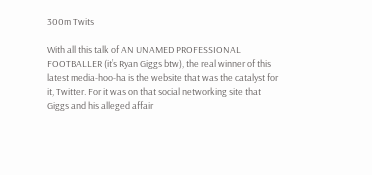300m Twits

With all this talk of AN UNAMED PROFESSIONAL FOOTBALLER (it’s Ryan Giggs btw), the real winner of this latest media-hoo-ha is the website that was the catalyst for it, Twitter. For it was on that social networking site that Giggs and his alleged affair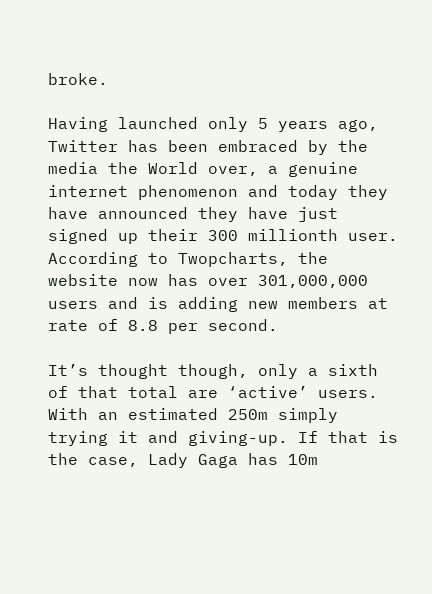broke.

Having launched only 5 years ago, Twitter has been embraced by the media the World over, a genuine internet phenomenon and today they have announced they have just signed up their 300 millionth user. According to Twopcharts, the website now has over 301,000,000 users and is adding new members at rate of 8.8 per second.

It’s thought though, only a sixth of that total are ‘active’ users. With an estimated 250m simply trying it and giving-up. If that is the case, Lady Gaga has 10m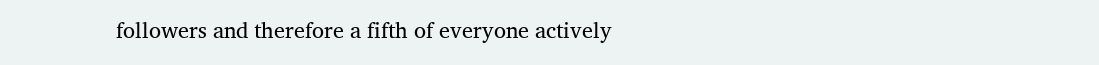followers and therefore a fifth of everyone actively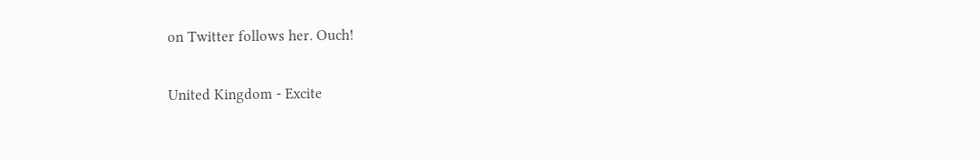on Twitter follows her. Ouch!

United Kingdom - Excite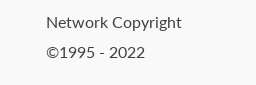Network Copyright ©1995 - 2022